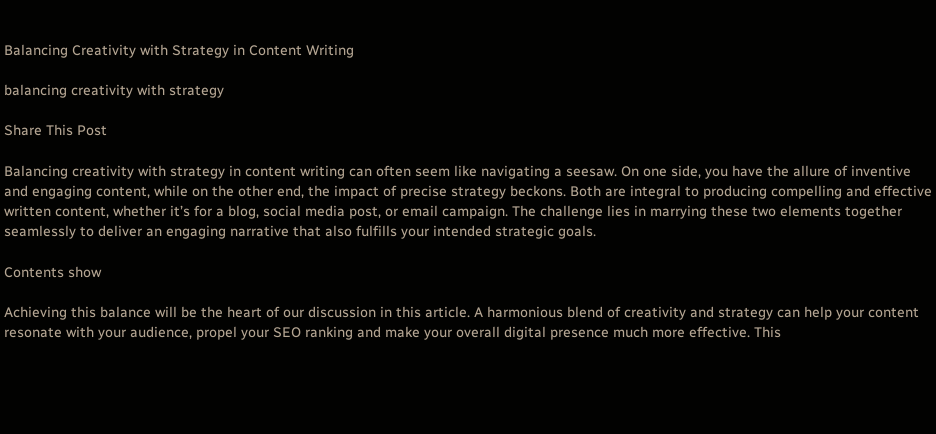Balancing Creativity with Strategy in Content Writing

balancing creativity with strategy

Share This Post

Balancing creativity with strategy in content writing can often seem like navigating a seesaw. On one side, you have the allure of inventive and engaging content, while on the other end, the impact of precise strategy beckons. Both are integral to producing compelling and effective written content, whether it’s for a blog, social media post, or email campaign. The challenge lies in marrying these two elements together seamlessly to deliver an engaging narrative that also fulfills your intended strategic goals.

Contents show

Achieving this balance will be the heart of our discussion in this article. A harmonious blend of creativity and strategy can help your content resonate with your audience, propel your SEO ranking and make your overall digital presence much more effective. This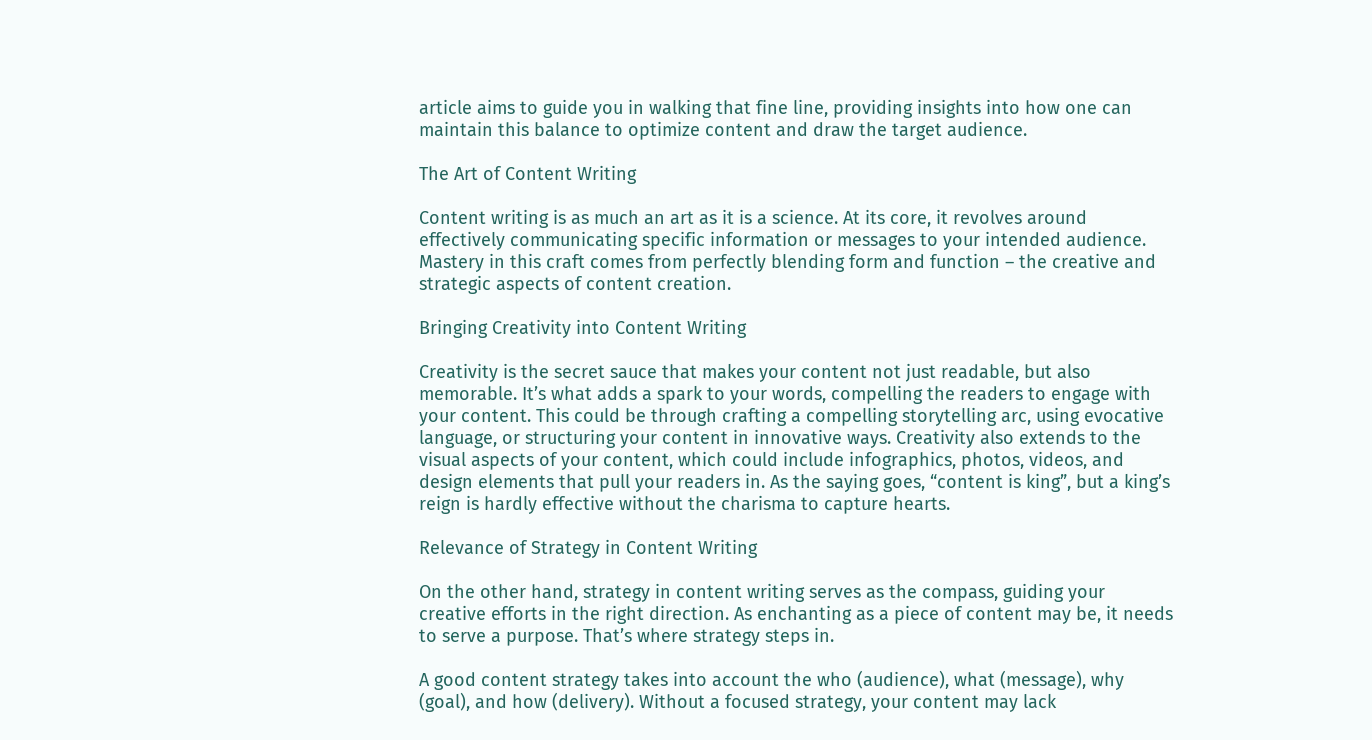article aims to guide you in walking that fine line, providing insights into how one can maintain this balance to optimize content and draw the target audience.

The Art of Content Writing

Content writing is as much an art as it is a science. At its core, it revolves around effectively communicating specific information or messages to your intended audience. Mastery in this craft comes from perfectly blending form and function – the creative and strategic aspects of content creation.

Bringing Creativity into Content Writing

Creativity is the secret sauce that makes your content not just readable, but also memorable. It’s what adds a spark to your words, compelling the readers to engage with your content. This could be through crafting a compelling storytelling arc, using evocative language, or structuring your content in innovative ways. Creativity also extends to the visual aspects of your content, which could include infographics, photos, videos, and design elements that pull your readers in. As the saying goes, “content is king”, but a king’s reign is hardly effective without the charisma to capture hearts.

Relevance of Strategy in Content Writing

On the other hand, strategy in content writing serves as the compass, guiding your creative efforts in the right direction. As enchanting as a piece of content may be, it needs to serve a purpose. That’s where strategy steps in.

A good content strategy takes into account the who (audience), what (message), why (goal), and how (delivery). Without a focused strategy, your content may lack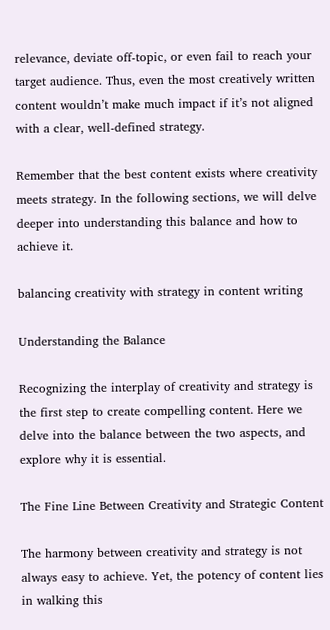relevance, deviate off-topic, or even fail to reach your target audience. Thus, even the most creatively written content wouldn’t make much impact if it’s not aligned with a clear, well-defined strategy.

Remember that the best content exists where creativity meets strategy. In the following sections, we will delve deeper into understanding this balance and how to achieve it.

balancing creativity with strategy in content writing

Understanding the Balance

Recognizing the interplay of creativity and strategy is the first step to create compelling content. Here we delve into the balance between the two aspects, and explore why it is essential.

The Fine Line Between Creativity and Strategic Content

The harmony between creativity and strategy is not always easy to achieve. Yet, the potency of content lies in walking this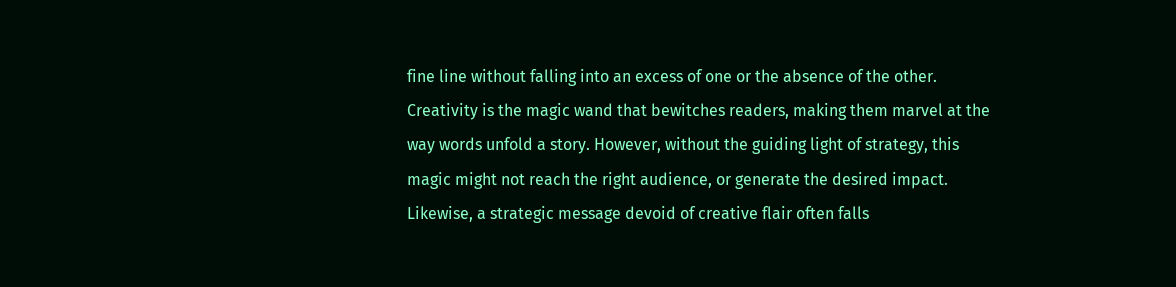fine line without falling into an excess of one or the absence of the other. Creativity is the magic wand that bewitches readers, making them marvel at the way words unfold a story. However, without the guiding light of strategy, this magic might not reach the right audience, or generate the desired impact. Likewise, a strategic message devoid of creative flair often falls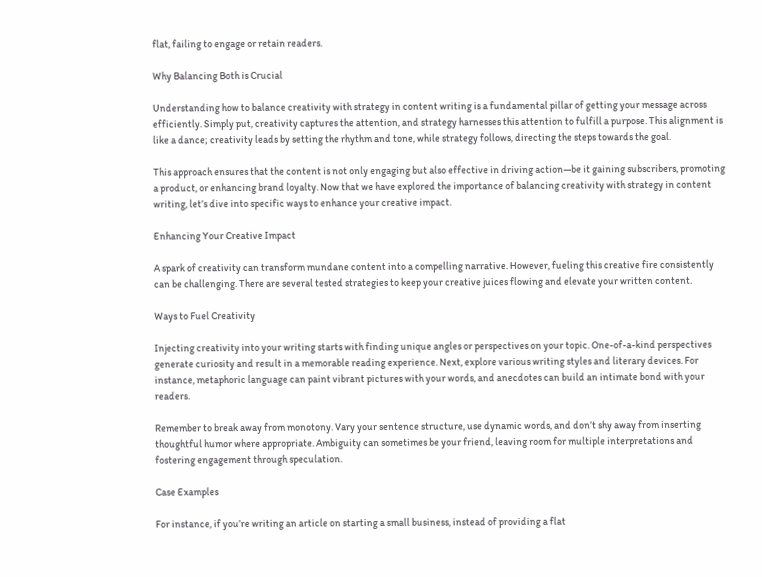flat, failing to engage or retain readers.

Why Balancing Both is Crucial

Understanding how to balance creativity with strategy in content writing is a fundamental pillar of getting your message across efficiently. Simply put, creativity captures the attention, and strategy harnesses this attention to fulfill a purpose. This alignment is like a dance; creativity leads by setting the rhythm and tone, while strategy follows, directing the steps towards the goal.

This approach ensures that the content is not only engaging but also effective in driving action—be it gaining subscribers, promoting a product, or enhancing brand loyalty. Now that we have explored the importance of balancing creativity with strategy in content writing, let’s dive into specific ways to enhance your creative impact.

Enhancing Your Creative Impact

A spark of creativity can transform mundane content into a compelling narrative. However, fueling this creative fire consistently can be challenging. There are several tested strategies to keep your creative juices flowing and elevate your written content.

Ways to Fuel Creativity

Injecting creativity into your writing starts with finding unique angles or perspectives on your topic. One-of-a-kind perspectives generate curiosity and result in a memorable reading experience. Next, explore various writing styles and literary devices. For instance, metaphoric language can paint vibrant pictures with your words, and anecdotes can build an intimate bond with your readers.

Remember to break away from monotony. Vary your sentence structure, use dynamic words, and don’t shy away from inserting thoughtful humor where appropriate. Ambiguity can sometimes be your friend, leaving room for multiple interpretations and fostering engagement through speculation.

Case Examples

For instance, if you’re writing an article on starting a small business, instead of providing a flat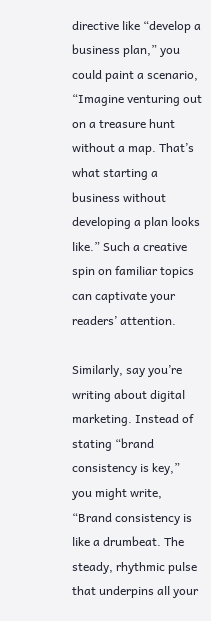directive like “develop a business plan,” you could paint a scenario, “Imagine venturing out on a treasure hunt without a map. That’s what starting a business without developing a plan looks like.” Such a creative spin on familiar topics can captivate your readers’ attention.

Similarly, say you’re writing about digital marketing. Instead of stating “brand consistency is key,” you might write, “Brand consistency is like a drumbeat. The steady, rhythmic pulse that underpins all your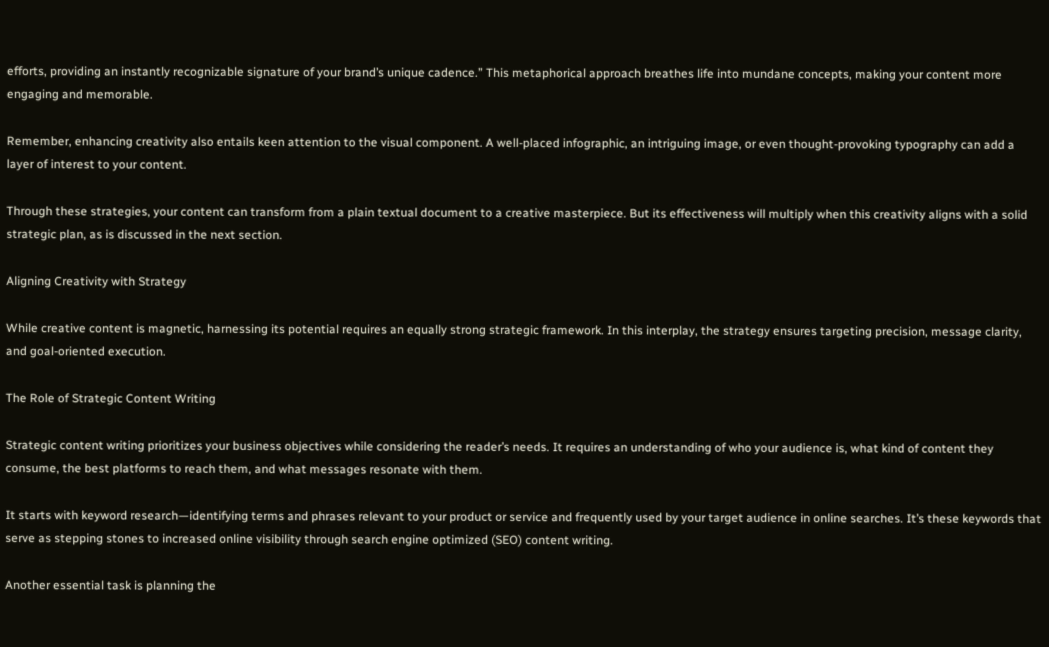efforts, providing an instantly recognizable signature of your brand’s unique cadence.” This metaphorical approach breathes life into mundane concepts, making your content more engaging and memorable.

Remember, enhancing creativity also entails keen attention to the visual component. A well-placed infographic, an intriguing image, or even thought-provoking typography can add a layer of interest to your content.

Through these strategies, your content can transform from a plain textual document to a creative masterpiece. But its effectiveness will multiply when this creativity aligns with a solid strategic plan, as is discussed in the next section.

Aligning Creativity with Strategy

While creative content is magnetic, harnessing its potential requires an equally strong strategic framework. In this interplay, the strategy ensures targeting precision, message clarity, and goal-oriented execution.

The Role of Strategic Content Writing

Strategic content writing prioritizes your business objectives while considering the reader’s needs. It requires an understanding of who your audience is, what kind of content they consume, the best platforms to reach them, and what messages resonate with them.

It starts with keyword research—identifying terms and phrases relevant to your product or service and frequently used by your target audience in online searches. It’s these keywords that serve as stepping stones to increased online visibility through search engine optimized (SEO) content writing.

Another essential task is planning the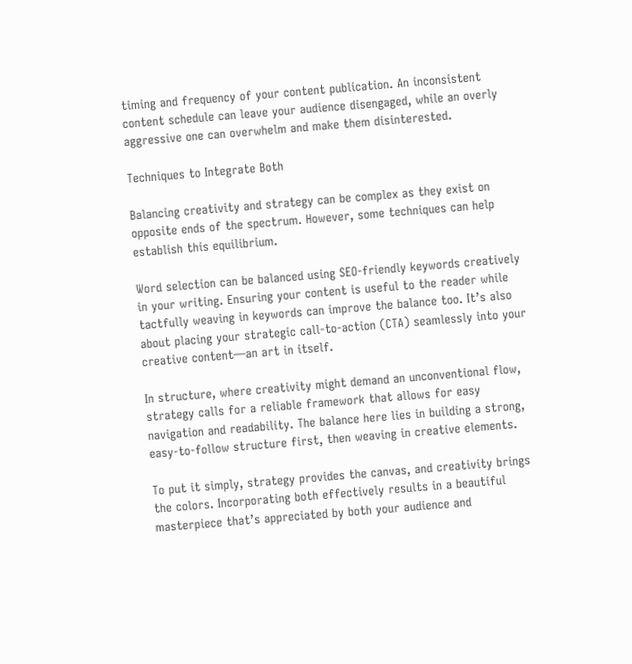timing and frequency of your content publication. An inconsistent content schedule can leave your audience disengaged, while an overly aggressive one can overwhelm and make them disinterested.

Techniques to Integrate Both

Balancing creativity and strategy can be complex as they exist on opposite ends of the spectrum. However, some techniques can help establish this equilibrium.

Word selection can be balanced using SEO-friendly keywords creatively in your writing. Ensuring your content is useful to the reader while tactfully weaving in keywords can improve the balance too. It’s also about placing your strategic call-to-action (CTA) seamlessly into your creative content—an art in itself.

In structure, where creativity might demand an unconventional flow, strategy calls for a reliable framework that allows for easy navigation and readability. The balance here lies in building a strong, easy-to-follow structure first, then weaving in creative elements.

To put it simply, strategy provides the canvas, and creativity brings the colors. Incorporating both effectively results in a beautiful masterpiece that’s appreciated by both your audience and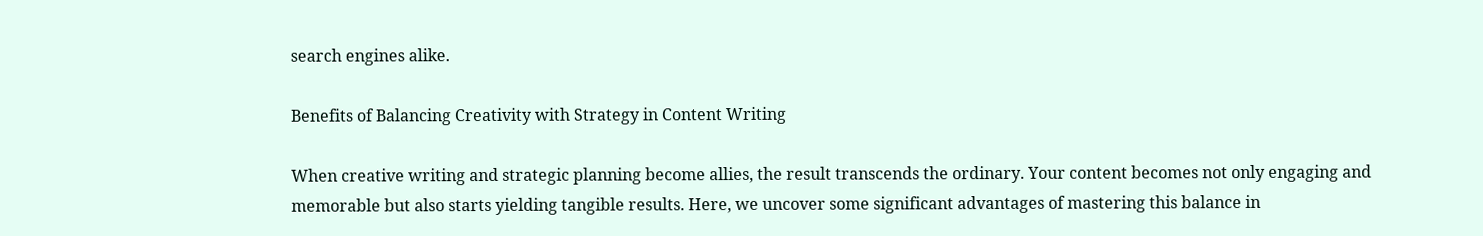search engines alike.

Benefits of Balancing Creativity with Strategy in Content Writing

When creative writing and strategic planning become allies, the result transcends the ordinary. Your content becomes not only engaging and memorable but also starts yielding tangible results. Here, we uncover some significant advantages of mastering this balance in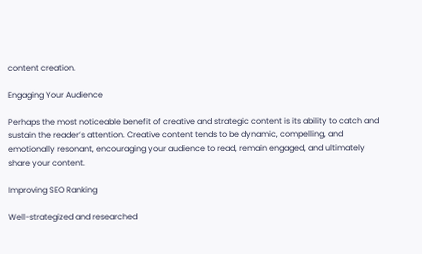content creation.

Engaging Your Audience

Perhaps the most noticeable benefit of creative and strategic content is its ability to catch and sustain the reader’s attention. Creative content tends to be dynamic, compelling, and emotionally resonant, encouraging your audience to read, remain engaged, and ultimately share your content.

Improving SEO Ranking

Well-strategized and researched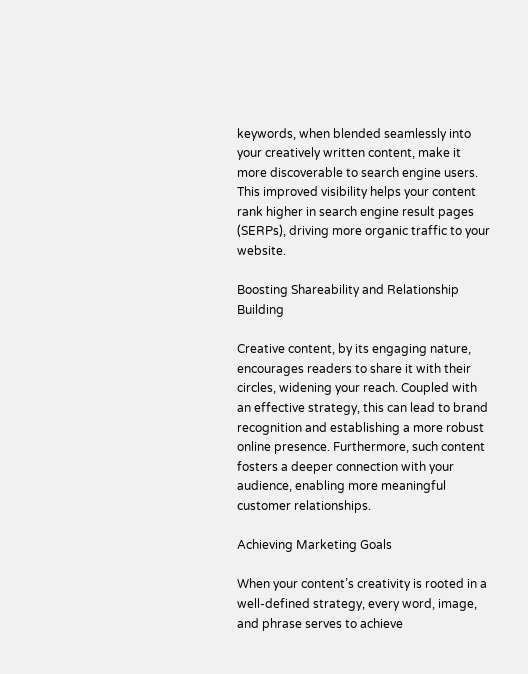keywords, when blended seamlessly into your creatively written content, make it more discoverable to search engine users. This improved visibility helps your content rank higher in search engine result pages (SERPs), driving more organic traffic to your website.

Boosting Shareability and Relationship Building

Creative content, by its engaging nature, encourages readers to share it with their circles, widening your reach. Coupled with an effective strategy, this can lead to brand recognition and establishing a more robust online presence. Furthermore, such content fosters a deeper connection with your audience, enabling more meaningful customer relationships.

Achieving Marketing Goals

When your content’s creativity is rooted in a well-defined strategy, every word, image, and phrase serves to achieve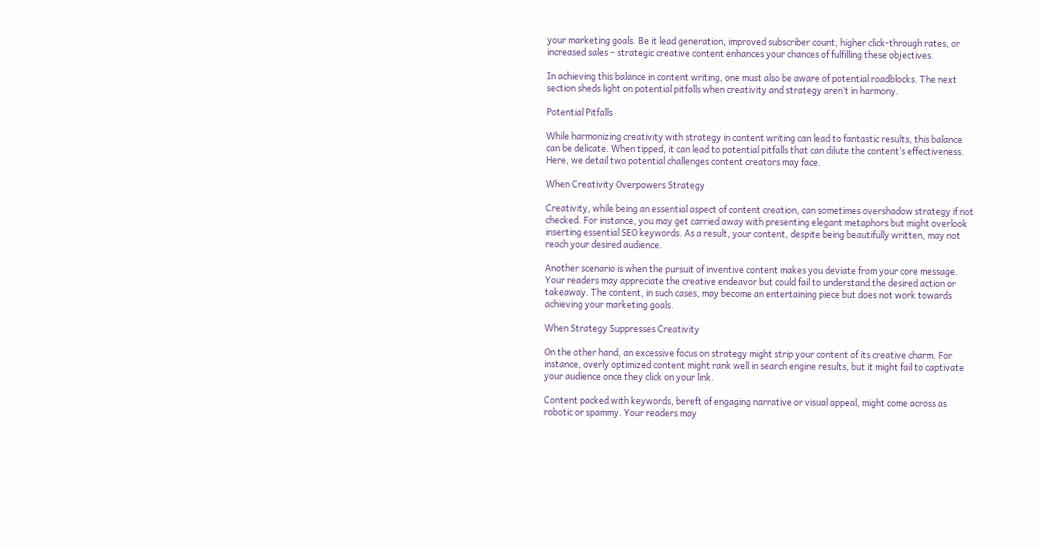your marketing goals. Be it lead generation, improved subscriber count, higher click-through rates, or increased sales – strategic creative content enhances your chances of fulfilling these objectives.

In achieving this balance in content writing, one must also be aware of potential roadblocks. The next section sheds light on potential pitfalls when creativity and strategy aren’t in harmony.

Potential Pitfalls

While harmonizing creativity with strategy in content writing can lead to fantastic results, this balance can be delicate. When tipped, it can lead to potential pitfalls that can dilute the content’s effectiveness. Here, we detail two potential challenges content creators may face.

When Creativity Overpowers Strategy

Creativity, while being an essential aspect of content creation, can sometimes overshadow strategy if not checked. For instance, you may get carried away with presenting elegant metaphors but might overlook inserting essential SEO keywords. As a result, your content, despite being beautifully written, may not reach your desired audience.

Another scenario is when the pursuit of inventive content makes you deviate from your core message. Your readers may appreciate the creative endeavor but could fail to understand the desired action or takeaway. The content, in such cases, may become an entertaining piece but does not work towards achieving your marketing goals.

When Strategy Suppresses Creativity

On the other hand, an excessive focus on strategy might strip your content of its creative charm. For instance, overly optimized content might rank well in search engine results, but it might fail to captivate your audience once they click on your link.

Content packed with keywords, bereft of engaging narrative or visual appeal, might come across as robotic or spammy. Your readers may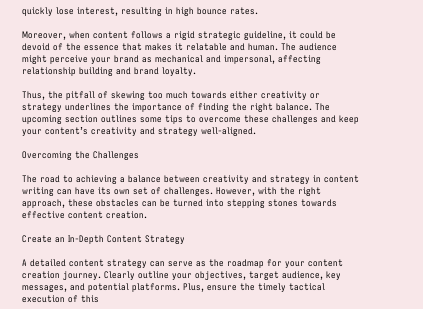quickly lose interest, resulting in high bounce rates.

Moreover, when content follows a rigid strategic guideline, it could be devoid of the essence that makes it relatable and human. The audience might perceive your brand as mechanical and impersonal, affecting relationship building and brand loyalty.

Thus, the pitfall of skewing too much towards either creativity or strategy underlines the importance of finding the right balance. The upcoming section outlines some tips to overcome these challenges and keep your content’s creativity and strategy well-aligned.

Overcoming the Challenges

The road to achieving a balance between creativity and strategy in content writing can have its own set of challenges. However, with the right approach, these obstacles can be turned into stepping stones towards effective content creation.

Create an In-Depth Content Strategy

A detailed content strategy can serve as the roadmap for your content creation journey. Clearly outline your objectives, target audience, key messages, and potential platforms. Plus, ensure the timely tactical execution of this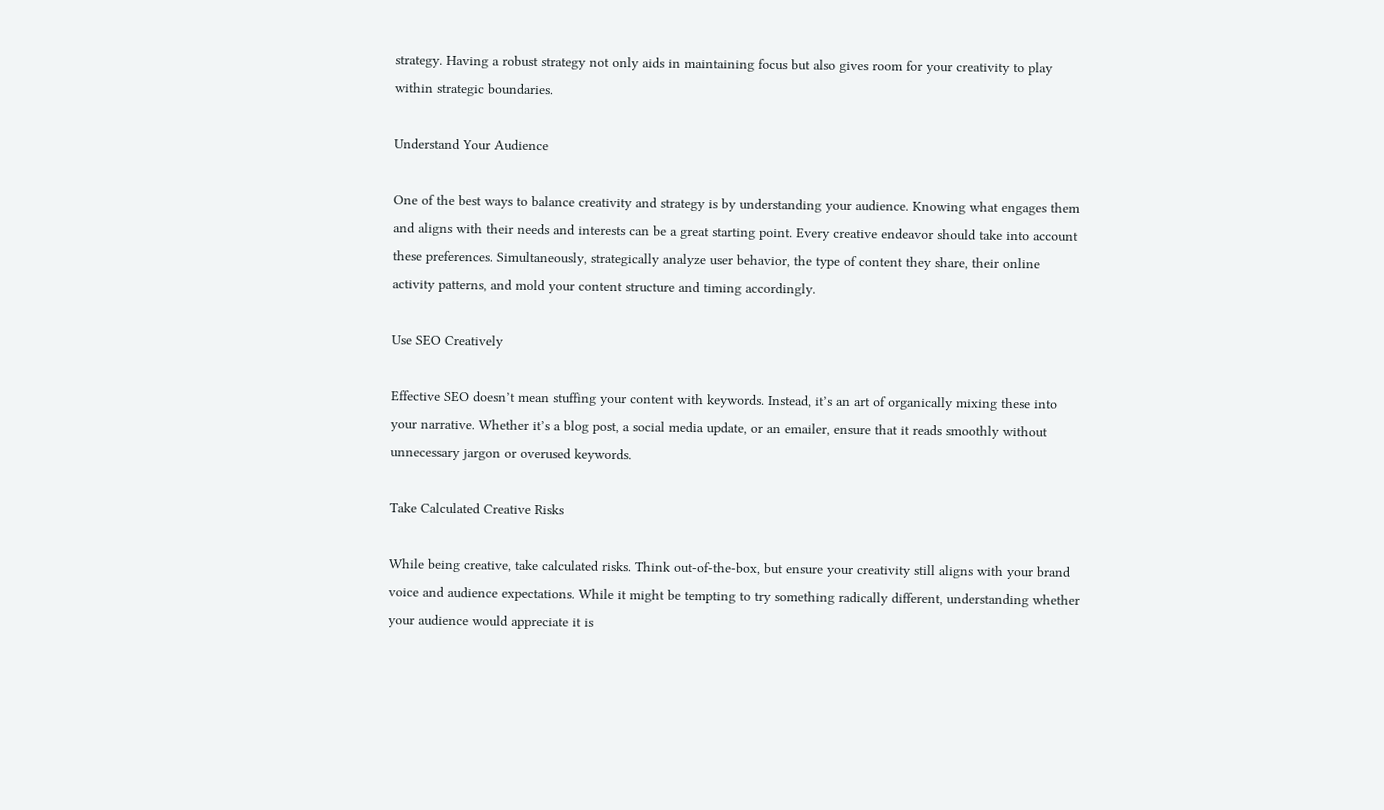strategy. Having a robust strategy not only aids in maintaining focus but also gives room for your creativity to play within strategic boundaries.

Understand Your Audience

One of the best ways to balance creativity and strategy is by understanding your audience. Knowing what engages them and aligns with their needs and interests can be a great starting point. Every creative endeavor should take into account these preferences. Simultaneously, strategically analyze user behavior, the type of content they share, their online activity patterns, and mold your content structure and timing accordingly.

Use SEO Creatively

Effective SEO doesn’t mean stuffing your content with keywords. Instead, it’s an art of organically mixing these into your narrative. Whether it’s a blog post, a social media update, or an emailer, ensure that it reads smoothly without unnecessary jargon or overused keywords.

Take Calculated Creative Risks

While being creative, take calculated risks. Think out-of-the-box, but ensure your creativity still aligns with your brand voice and audience expectations. While it might be tempting to try something radically different, understanding whether your audience would appreciate it is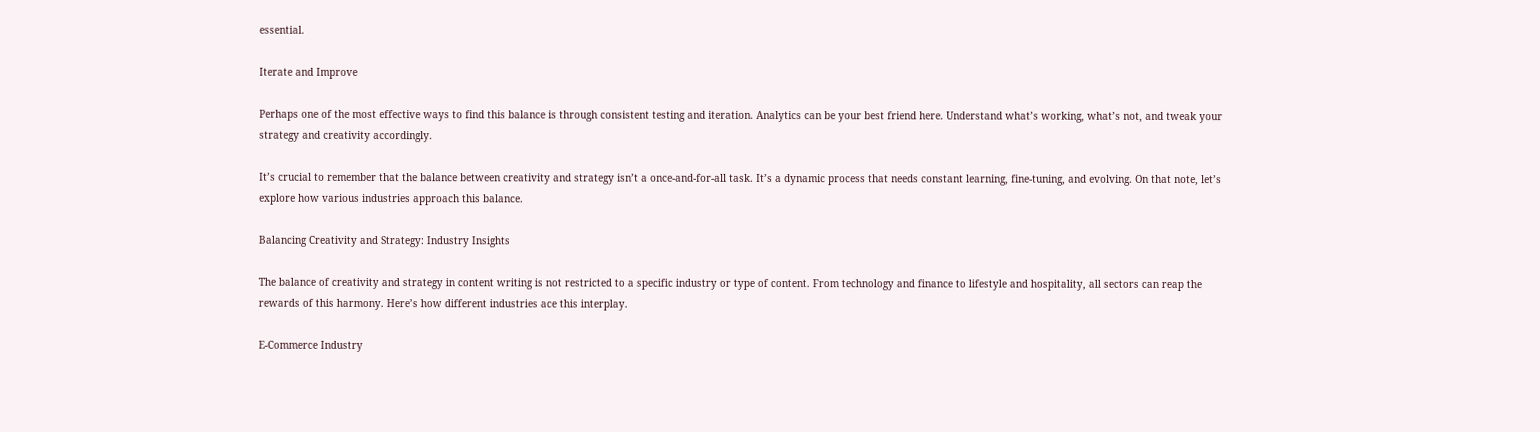essential.

Iterate and Improve

Perhaps one of the most effective ways to find this balance is through consistent testing and iteration. Analytics can be your best friend here. Understand what’s working, what’s not, and tweak your strategy and creativity accordingly.

It’s crucial to remember that the balance between creativity and strategy isn’t a once-and-for-all task. It’s a dynamic process that needs constant learning, fine-tuning, and evolving. On that note, let’s explore how various industries approach this balance.

Balancing Creativity and Strategy: Industry Insights

The balance of creativity and strategy in content writing is not restricted to a specific industry or type of content. From technology and finance to lifestyle and hospitality, all sectors can reap the rewards of this harmony. Here’s how different industries ace this interplay.

E-Commerce Industry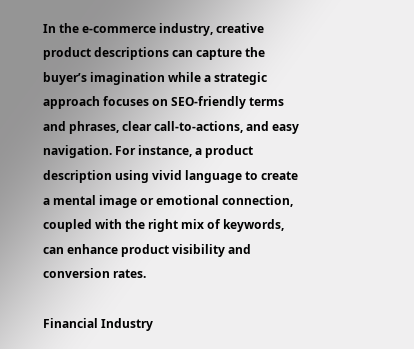In the e-commerce industry, creative product descriptions can capture the buyer’s imagination while a strategic approach focuses on SEO-friendly terms and phrases, clear call-to-actions, and easy navigation. For instance, a product description using vivid language to create a mental image or emotional connection, coupled with the right mix of keywords, can enhance product visibility and conversion rates.

Financial Industry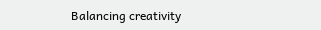Balancing creativity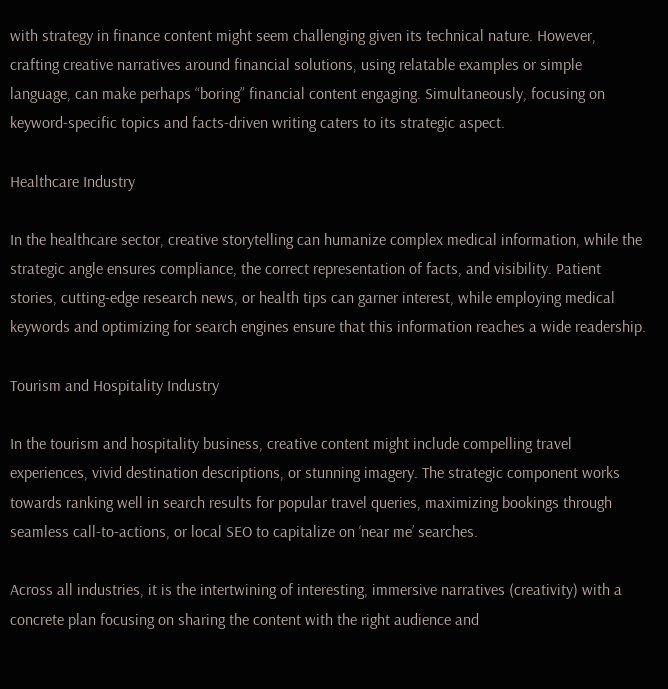with strategy in finance content might seem challenging given its technical nature. However, crafting creative narratives around financial solutions, using relatable examples or simple language, can make perhaps “boring” financial content engaging. Simultaneously, focusing on keyword-specific topics and facts-driven writing caters to its strategic aspect.

Healthcare Industry

In the healthcare sector, creative storytelling can humanize complex medical information, while the strategic angle ensures compliance, the correct representation of facts, and visibility. Patient stories, cutting-edge research news, or health tips can garner interest, while employing medical keywords and optimizing for search engines ensure that this information reaches a wide readership.

Tourism and Hospitality Industry

In the tourism and hospitality business, creative content might include compelling travel experiences, vivid destination descriptions, or stunning imagery. The strategic component works towards ranking well in search results for popular travel queries, maximizing bookings through seamless call-to-actions, or local SEO to capitalize on ‘near me’ searches.

Across all industries, it is the intertwining of interesting, immersive narratives (creativity) with a concrete plan focusing on sharing the content with the right audience and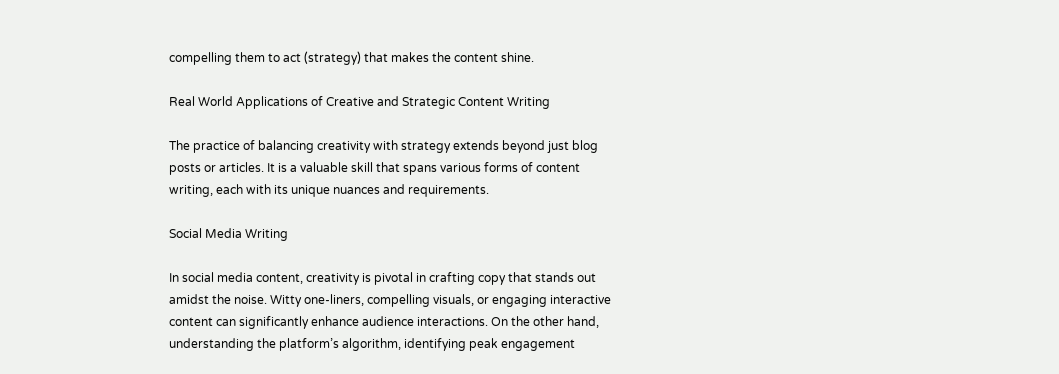compelling them to act (strategy) that makes the content shine.

Real World Applications of Creative and Strategic Content Writing

The practice of balancing creativity with strategy extends beyond just blog posts or articles. It is a valuable skill that spans various forms of content writing, each with its unique nuances and requirements.

Social Media Writing

In social media content, creativity is pivotal in crafting copy that stands out amidst the noise. Witty one-liners, compelling visuals, or engaging interactive content can significantly enhance audience interactions. On the other hand, understanding the platform’s algorithm, identifying peak engagement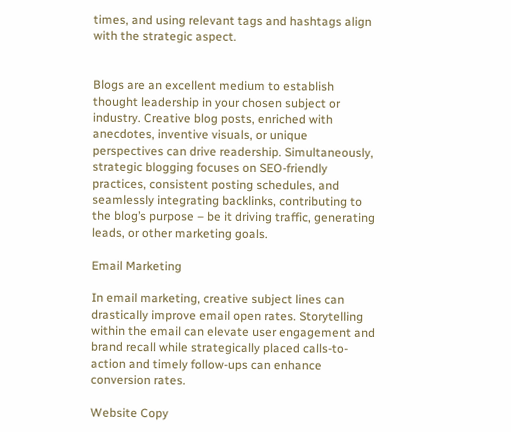times, and using relevant tags and hashtags align with the strategic aspect.


Blogs are an excellent medium to establish thought leadership in your chosen subject or industry. Creative blog posts, enriched with anecdotes, inventive visuals, or unique perspectives can drive readership. Simultaneously, strategic blogging focuses on SEO-friendly practices, consistent posting schedules, and seamlessly integrating backlinks, contributing to the blog’s purpose – be it driving traffic, generating leads, or other marketing goals.

Email Marketing

In email marketing, creative subject lines can drastically improve email open rates. Storytelling within the email can elevate user engagement and brand recall while strategically placed calls-to-action and timely follow-ups can enhance conversion rates.

Website Copy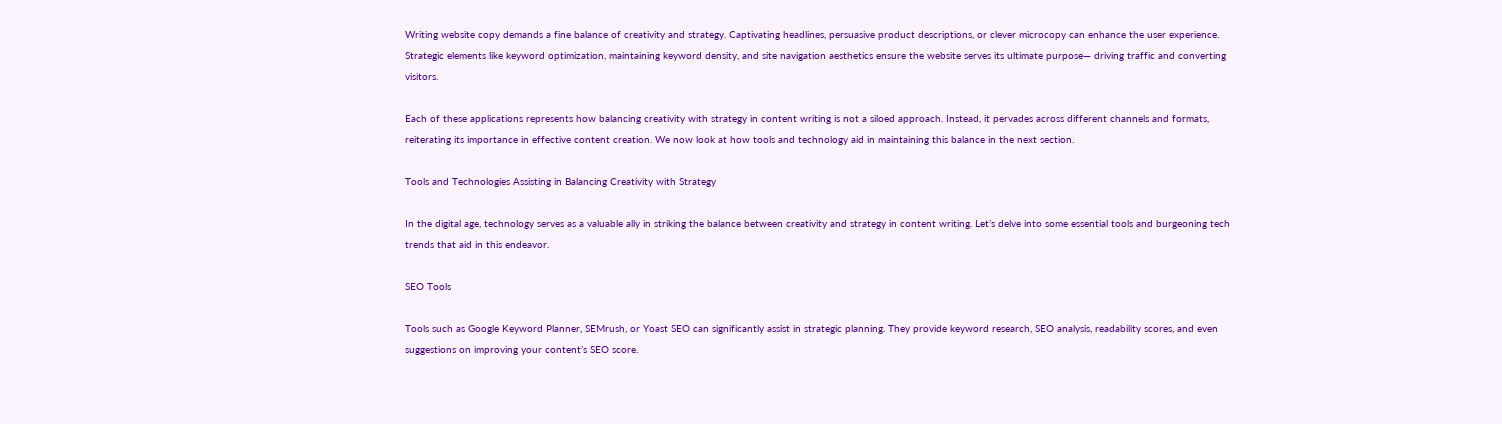Writing website copy demands a fine balance of creativity and strategy. Captivating headlines, persuasive product descriptions, or clever microcopy can enhance the user experience. Strategic elements like keyword optimization, maintaining keyword density, and site navigation aesthetics ensure the website serves its ultimate purpose— driving traffic and converting visitors.

Each of these applications represents how balancing creativity with strategy in content writing is not a siloed approach. Instead, it pervades across different channels and formats, reiterating its importance in effective content creation. We now look at how tools and technology aid in maintaining this balance in the next section.

Tools and Technologies Assisting in Balancing Creativity with Strategy

In the digital age, technology serves as a valuable ally in striking the balance between creativity and strategy in content writing. Let’s delve into some essential tools and burgeoning tech trends that aid in this endeavor.

SEO Tools

Tools such as Google Keyword Planner, SEMrush, or Yoast SEO can significantly assist in strategic planning. They provide keyword research, SEO analysis, readability scores, and even suggestions on improving your content’s SEO score.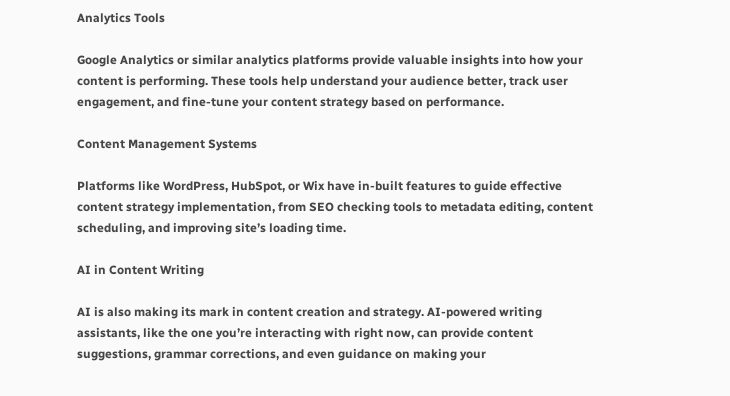Analytics Tools

Google Analytics or similar analytics platforms provide valuable insights into how your content is performing. These tools help understand your audience better, track user engagement, and fine-tune your content strategy based on performance.

Content Management Systems

Platforms like WordPress, HubSpot, or Wix have in-built features to guide effective content strategy implementation, from SEO checking tools to metadata editing, content scheduling, and improving site’s loading time.

AI in Content Writing

AI is also making its mark in content creation and strategy. AI-powered writing assistants, like the one you’re interacting with right now, can provide content suggestions, grammar corrections, and even guidance on making your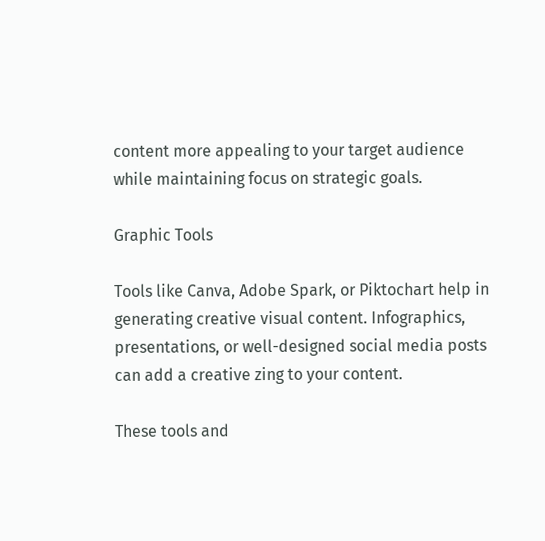content more appealing to your target audience while maintaining focus on strategic goals.

Graphic Tools

Tools like Canva, Adobe Spark, or Piktochart help in generating creative visual content. Infographics, presentations, or well-designed social media posts can add a creative zing to your content.

These tools and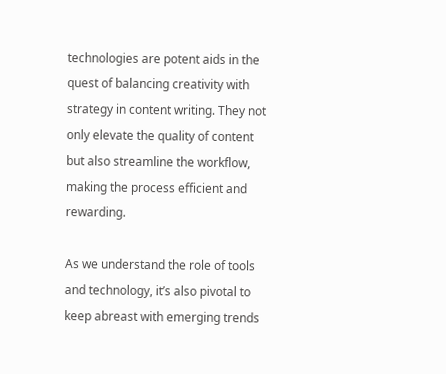technologies are potent aids in the quest of balancing creativity with strategy in content writing. They not only elevate the quality of content but also streamline the workflow, making the process efficient and rewarding.

As we understand the role of tools and technology, it’s also pivotal to keep abreast with emerging trends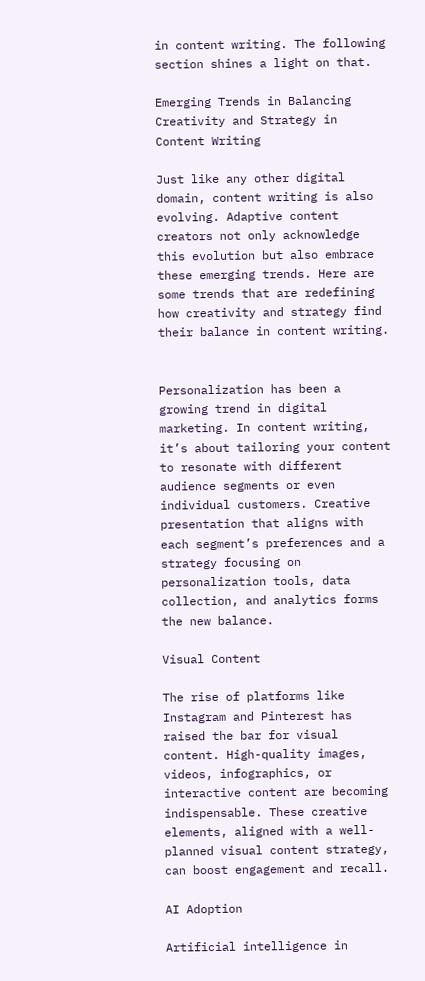in content writing. The following section shines a light on that.

Emerging Trends in Balancing Creativity and Strategy in Content Writing

Just like any other digital domain, content writing is also evolving. Adaptive content creators not only acknowledge this evolution but also embrace these emerging trends. Here are some trends that are redefining how creativity and strategy find their balance in content writing.


Personalization has been a growing trend in digital marketing. In content writing, it’s about tailoring your content to resonate with different audience segments or even individual customers. Creative presentation that aligns with each segment’s preferences and a strategy focusing on personalization tools, data collection, and analytics forms the new balance.

Visual Content

The rise of platforms like Instagram and Pinterest has raised the bar for visual content. High-quality images, videos, infographics, or interactive content are becoming indispensable. These creative elements, aligned with a well-planned visual content strategy, can boost engagement and recall.

AI Adoption

Artificial intelligence in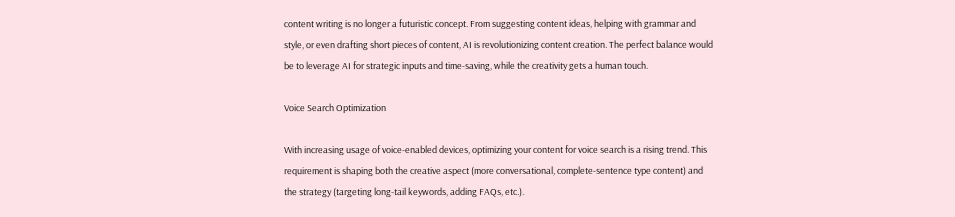content writing is no longer a futuristic concept. From suggesting content ideas, helping with grammar and style, or even drafting short pieces of content, AI is revolutionizing content creation. The perfect balance would be to leverage AI for strategic inputs and time-saving, while the creativity gets a human touch.

Voice Search Optimization

With increasing usage of voice-enabled devices, optimizing your content for voice search is a rising trend. This requirement is shaping both the creative aspect (more conversational, complete-sentence type content) and the strategy (targeting long-tail keywords, adding FAQs, etc.).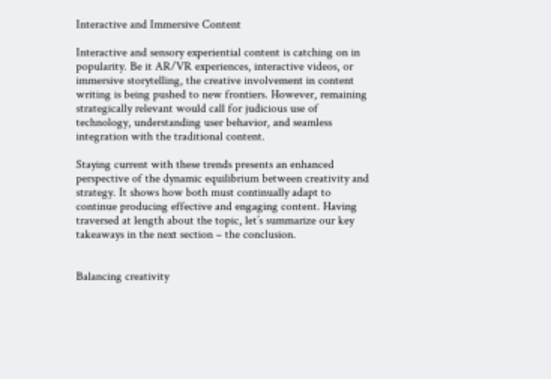Interactive and Immersive Content

Interactive and sensory experiential content is catching on in popularity. Be it AR/VR experiences, interactive videos, or immersive storytelling, the creative involvement in content writing is being pushed to new frontiers. However, remaining strategically relevant would call for judicious use of technology, understanding user behavior, and seamless integration with the traditional content.

Staying current with these trends presents an enhanced perspective of the dynamic equilibrium between creativity and strategy. It shows how both must continually adapt to continue producing effective and engaging content. Having traversed at length about the topic, let’s summarize our key takeaways in the next section – the conclusion.


Balancing creativity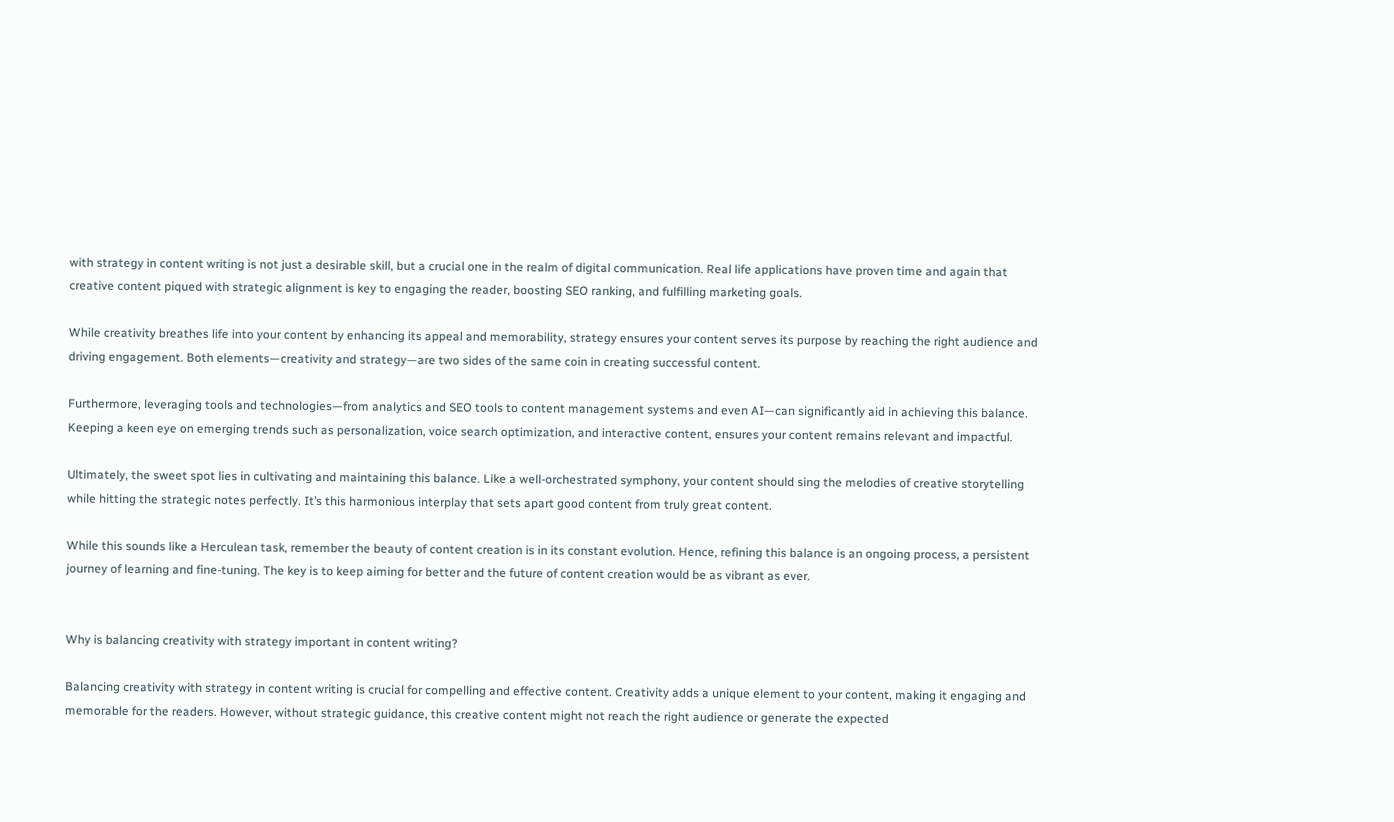with strategy in content writing is not just a desirable skill, but a crucial one in the realm of digital communication. Real life applications have proven time and again that creative content piqued with strategic alignment is key to engaging the reader, boosting SEO ranking, and fulfilling marketing goals.

While creativity breathes life into your content by enhancing its appeal and memorability, strategy ensures your content serves its purpose by reaching the right audience and driving engagement. Both elements—creativity and strategy—are two sides of the same coin in creating successful content.

Furthermore, leveraging tools and technologies—from analytics and SEO tools to content management systems and even AI—can significantly aid in achieving this balance. Keeping a keen eye on emerging trends such as personalization, voice search optimization, and interactive content, ensures your content remains relevant and impactful.

Ultimately, the sweet spot lies in cultivating and maintaining this balance. Like a well-orchestrated symphony, your content should sing the melodies of creative storytelling while hitting the strategic notes perfectly. It’s this harmonious interplay that sets apart good content from truly great content.

While this sounds like a Herculean task, remember the beauty of content creation is in its constant evolution. Hence, refining this balance is an ongoing process, a persistent journey of learning and fine-tuning. The key is to keep aiming for better and the future of content creation would be as vibrant as ever.


Why is balancing creativity with strategy important in content writing?

Balancing creativity with strategy in content writing is crucial for compelling and effective content. Creativity adds a unique element to your content, making it engaging and memorable for the readers. However, without strategic guidance, this creative content might not reach the right audience or generate the expected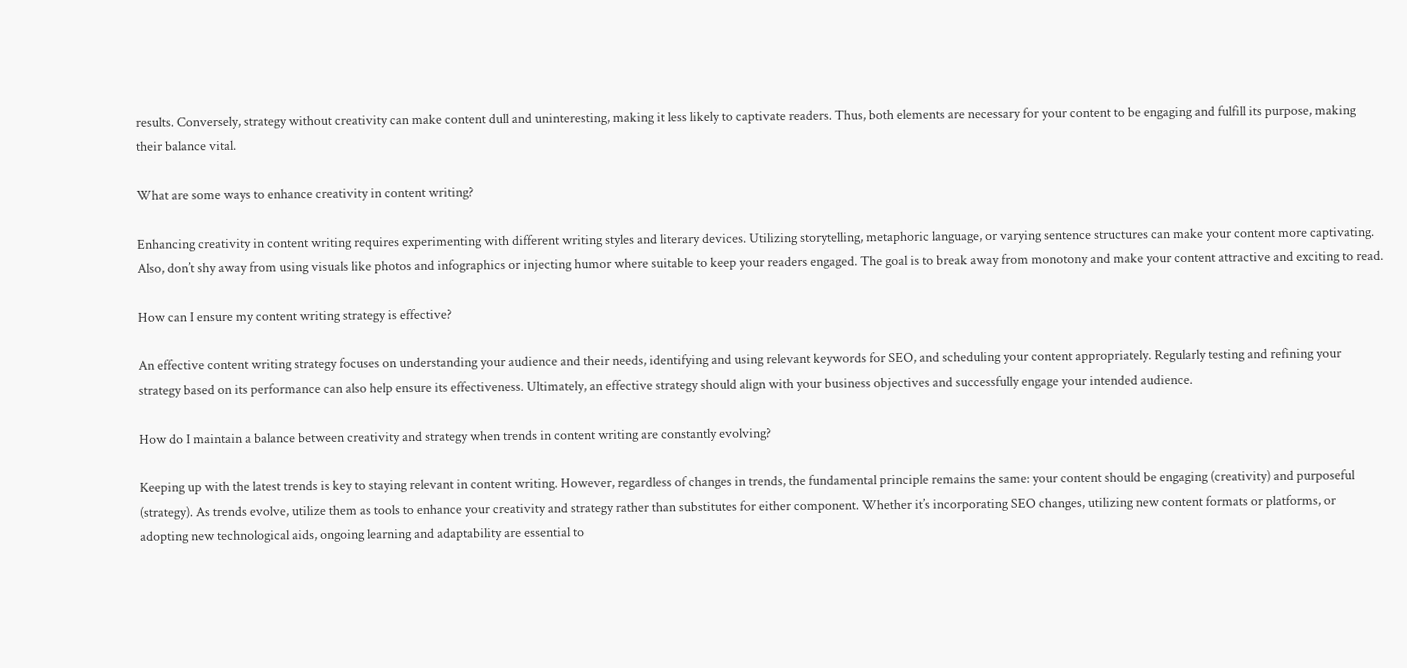results. Conversely, strategy without creativity can make content dull and uninteresting, making it less likely to captivate readers. Thus, both elements are necessary for your content to be engaging and fulfill its purpose, making their balance vital.

What are some ways to enhance creativity in content writing?

Enhancing creativity in content writing requires experimenting with different writing styles and literary devices. Utilizing storytelling, metaphoric language, or varying sentence structures can make your content more captivating. Also, don’t shy away from using visuals like photos and infographics or injecting humor where suitable to keep your readers engaged. The goal is to break away from monotony and make your content attractive and exciting to read.

How can I ensure my content writing strategy is effective?

An effective content writing strategy focuses on understanding your audience and their needs, identifying and using relevant keywords for SEO, and scheduling your content appropriately. Regularly testing and refining your strategy based on its performance can also help ensure its effectiveness. Ultimately, an effective strategy should align with your business objectives and successfully engage your intended audience.

How do I maintain a balance between creativity and strategy when trends in content writing are constantly evolving?

Keeping up with the latest trends is key to staying relevant in content writing. However, regardless of changes in trends, the fundamental principle remains the same: your content should be engaging (creativity) and purposeful (strategy). As trends evolve, utilize them as tools to enhance your creativity and strategy rather than substitutes for either component. Whether it’s incorporating SEO changes, utilizing new content formats or platforms, or adopting new technological aids, ongoing learning and adaptability are essential to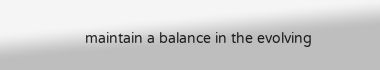maintain a balance in the evolving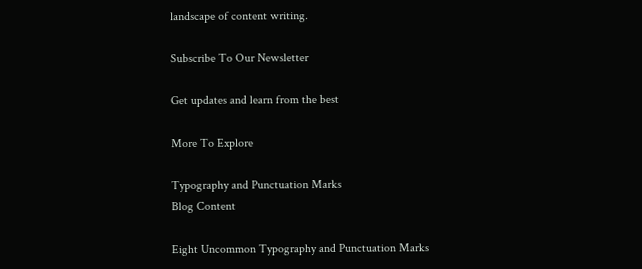landscape of content writing.

Subscribe To Our Newsletter

Get updates and learn from the best

More To Explore

Typography and Punctuation Marks
Blog Content

Eight Uncommon Typography and Punctuation Marks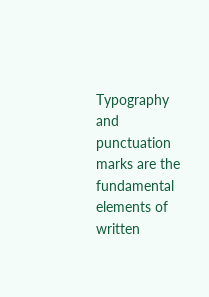Typography and punctuation marks are the fundamental elements of written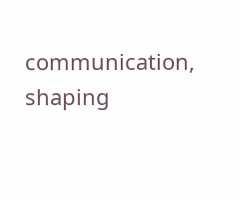communication, shaping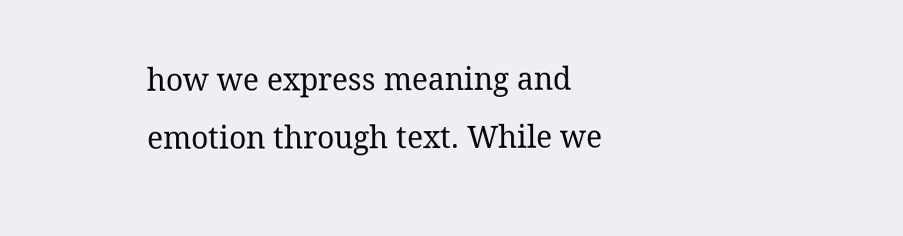how we express meaning and emotion through text. While we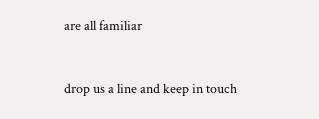are all familiar


drop us a line and keep in touch